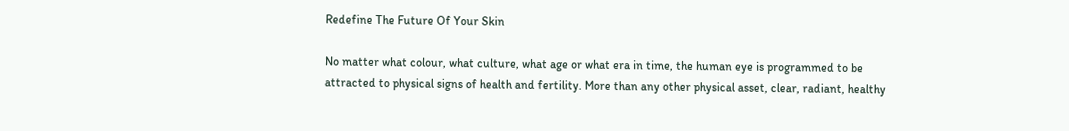Redefine The Future Of Your Skin

No matter what colour, what culture, what age or what era in time, the human eye is programmed to be attracted to physical signs of health and fertility. More than any other physical asset, clear, radiant, healthy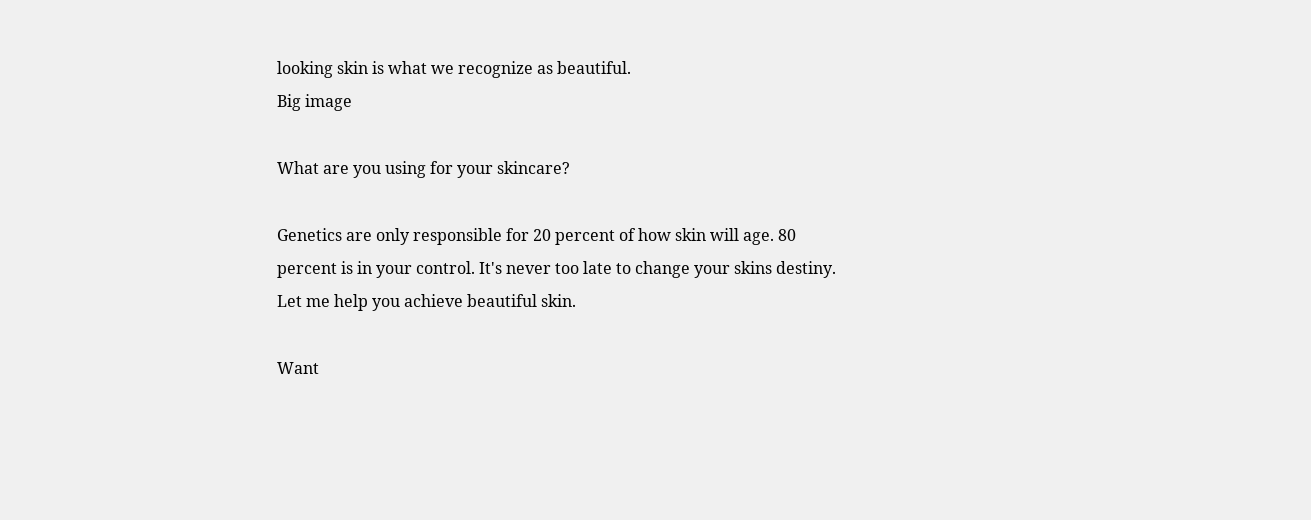looking skin is what we recognize as beautiful.
Big image

What are you using for your skincare?

Genetics are only responsible for 20 percent of how skin will age. 80 percent is in your control. It's never too late to change your skins destiny. Let me help you achieve beautiful skin.

Want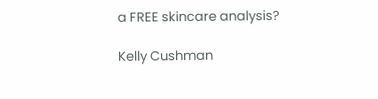a FREE skincare analysis?

Kelly Cushman